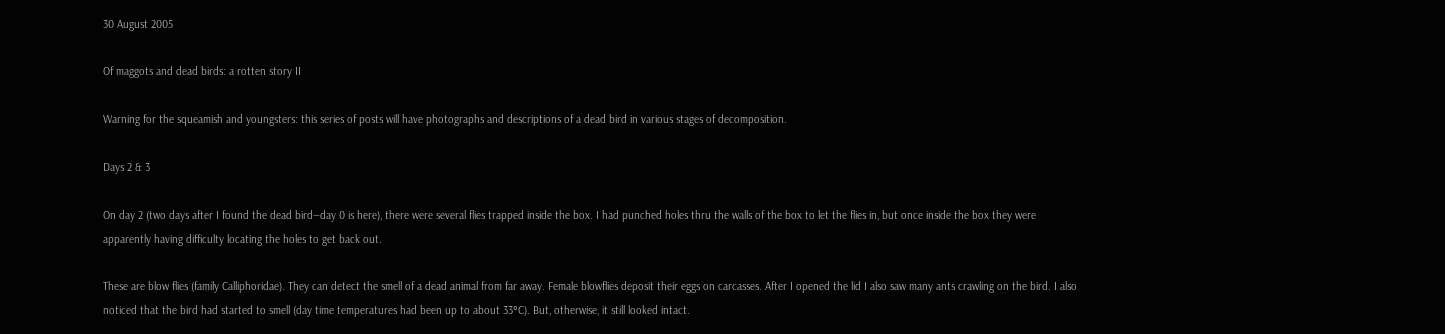30 August 2005

Of maggots and dead birds: a rotten story II

Warning for the squeamish and youngsters: this series of posts will have photographs and descriptions of a dead bird in various stages of decomposition.

Days 2 & 3

On day 2 (two days after I found the dead bird―day 0 is here), there were several flies trapped inside the box. I had punched holes thru the walls of the box to let the flies in, but once inside the box they were apparently having difficulty locating the holes to get back out.

These are blow flies (family Calliphoridae). They can detect the smell of a dead animal from far away. Female blowflies deposit their eggs on carcasses. After I opened the lid I also saw many ants crawling on the bird. I also noticed that the bird had started to smell (day time temperatures had been up to about 33°C). But, otherwise, it still looked intact.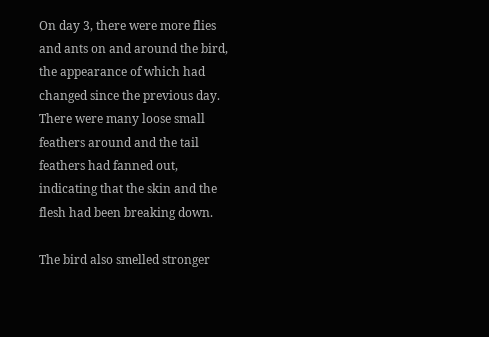On day 3, there were more flies and ants on and around the bird, the appearance of which had changed since the previous day. There were many loose small feathers around and the tail feathers had fanned out, indicating that the skin and the flesh had been breaking down.

The bird also smelled stronger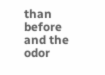than before and the odor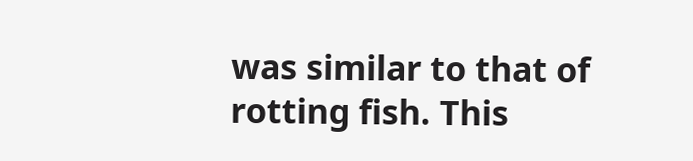was similar to that of rotting fish. This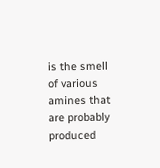is the smell of various amines that are probably produced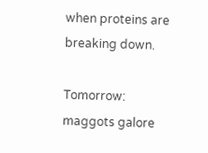when proteins are breaking down.

Tomorrow: maggots galore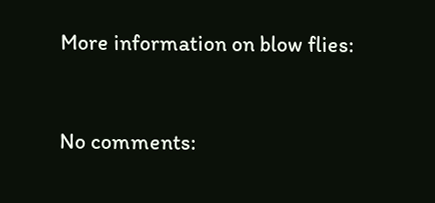More information on blow flies:


No comments: